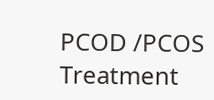PCOD /PCOS Treatment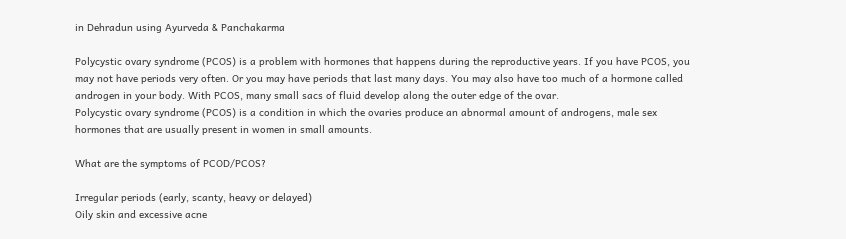in Dehradun using Ayurveda & Panchakarma

Polycystic ovary syndrome (PCOS) is a problem with hormones that happens during the reproductive years. If you have PCOS, you may not have periods very often. Or you may have periods that last many days. You may also have too much of a hormone called androgen in your body. With PCOS, many small sacs of fluid develop along the outer edge of the ovar.
Polycystic ovary syndrome (PCOS) is a condition in which the ovaries produce an abnormal amount of androgens, male sex hormones that are usually present in women in small amounts.

What are the symptoms of PCOD/PCOS?

Irregular periods (early, scanty, heavy or delayed)
Oily skin and excessive acne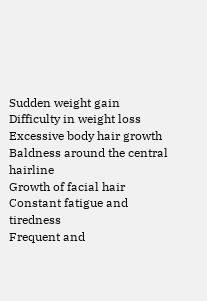Sudden weight gain
Difficulty in weight loss
Excessive body hair growth
Baldness around the central hairline
Growth of facial hair
Constant fatigue and tiredness
Frequent and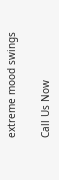extreme mood swings

Call Us Now